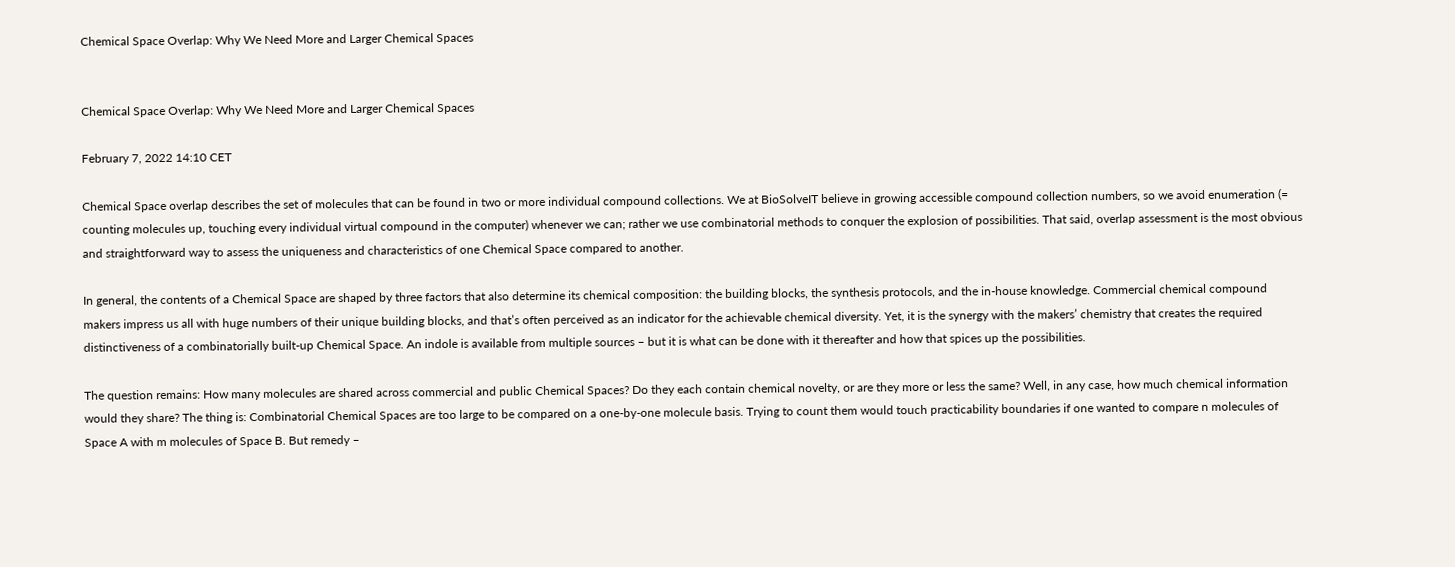Chemical Space Overlap: Why We Need More and Larger Chemical Spaces


Chemical Space Overlap: Why We Need More and Larger Chemical Spaces

February 7, 2022 14:10 CET

Chemical Space overlap describes the set of molecules that can be found in two or more individual compound collections. We at BioSolveIT believe in growing accessible compound collection numbers, so we avoid enumeration (= counting molecules up, touching every individual virtual compound in the computer) whenever we can; rather we use combinatorial methods to conquer the explosion of possibilities. That said, overlap assessment is the most obvious and straightforward way to assess the uniqueness and characteristics of one Chemical Space compared to another.

In general, the contents of a Chemical Space are shaped by three factors that also determine its chemical composition: the building blocks, the synthesis protocols, and the in-house knowledge. Commercial chemical compound makers impress us all with huge numbers of their unique building blocks, and that’s often perceived as an indicator for the achievable chemical diversity. Yet, it is the synergy with the makers’ chemistry that creates the required distinctiveness of a combinatorially built-up Chemical Space. An indole is available from multiple sources – but it is what can be done with it thereafter and how that spices up the possibilities.

The question remains: How many molecules are shared across commercial and public Chemical Spaces? Do they each contain chemical novelty, or are they more or less the same? Well, in any case, how much chemical information would they share? The thing is: Combinatorial Chemical Spaces are too large to be compared on a one-by-one molecule basis. Trying to count them would touch practicability boundaries if one wanted to compare n molecules of Space A with m molecules of Space B. But remedy –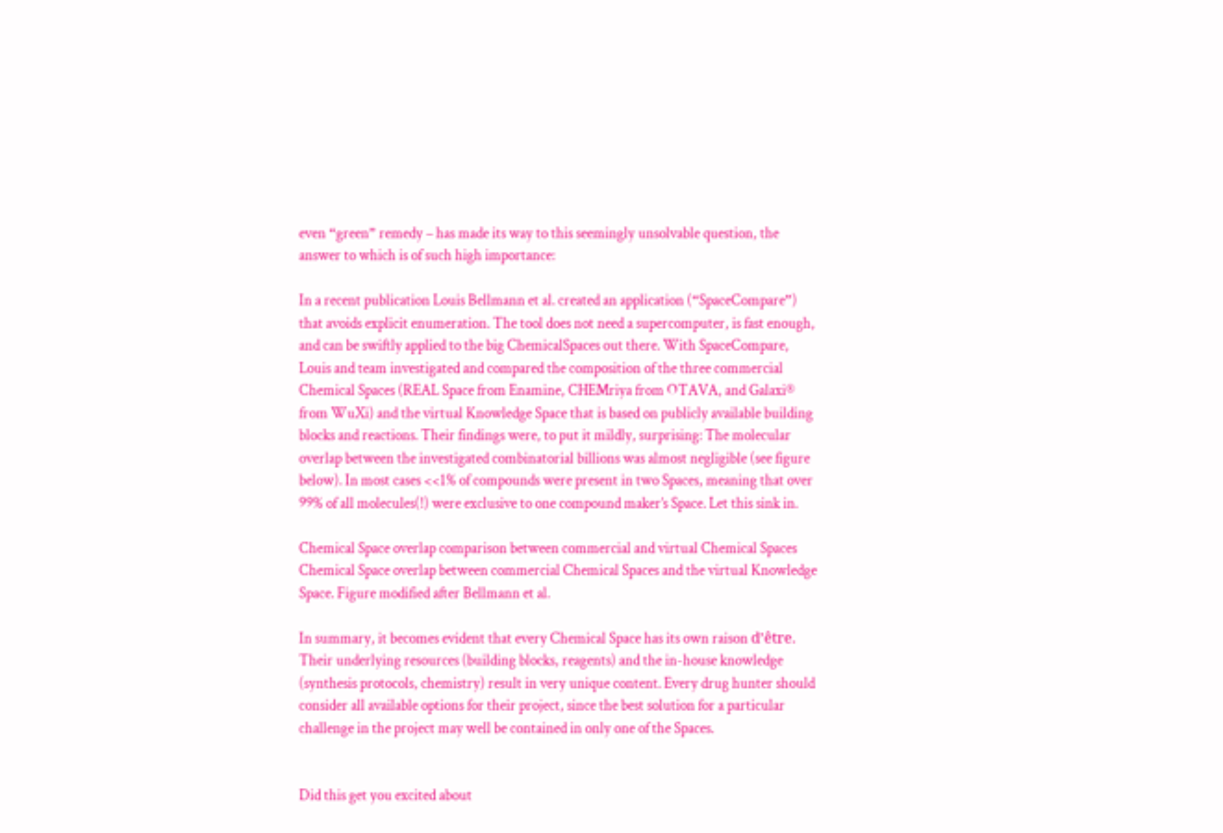even “green” remedy – has made its way to this seemingly unsolvable question, the answer to which is of such high importance:

In a recent publication Louis Bellmann et al. created an application (“SpaceCompare”) that avoids explicit enumeration. The tool does not need a supercomputer, is fast enough, and can be swiftly applied to the big ChemicalSpaces out there. With SpaceCompare, Louis and team investigated and compared the composition of the three commercial Chemical Spaces (REAL Space from Enamine, CHEMriya from OTAVA, and Galaxi® from WuXi) and the virtual Knowledge Space that is based on publicly available building blocks and reactions. Their findings were, to put it mildly, surprising: The molecular overlap between the investigated combinatorial billions was almost negligible (see figure below). In most cases <<1% of compounds were present in two Spaces, meaning that over 99% of all molecules(!) were exclusive to one compound maker’s Space. Let this sink in.

Chemical Space overlap comparison between commercial and virtual Chemical Spaces Chemical Space overlap between commercial Chemical Spaces and the virtual Knowledge Space. Figure modified after Bellmann et al.

In summary, it becomes evident that every Chemical Space has its own raison d’être. Their underlying resources (building blocks, reagents) and the in-house knowledge (synthesis protocols, chemistry) result in very unique content. Every drug hunter should consider all available options for their project, since the best solution for a particular challenge in the project may well be contained in only one of the Spaces.


Did this get you excited about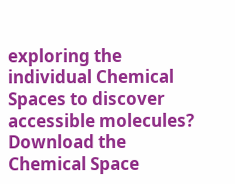exploring the individual Chemical Spaces to discover accessible molecules? Download the Chemical Space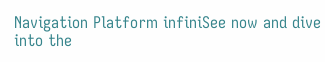Navigation Platform infiniSee now and dive into the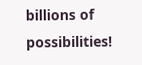billions of possibilities!